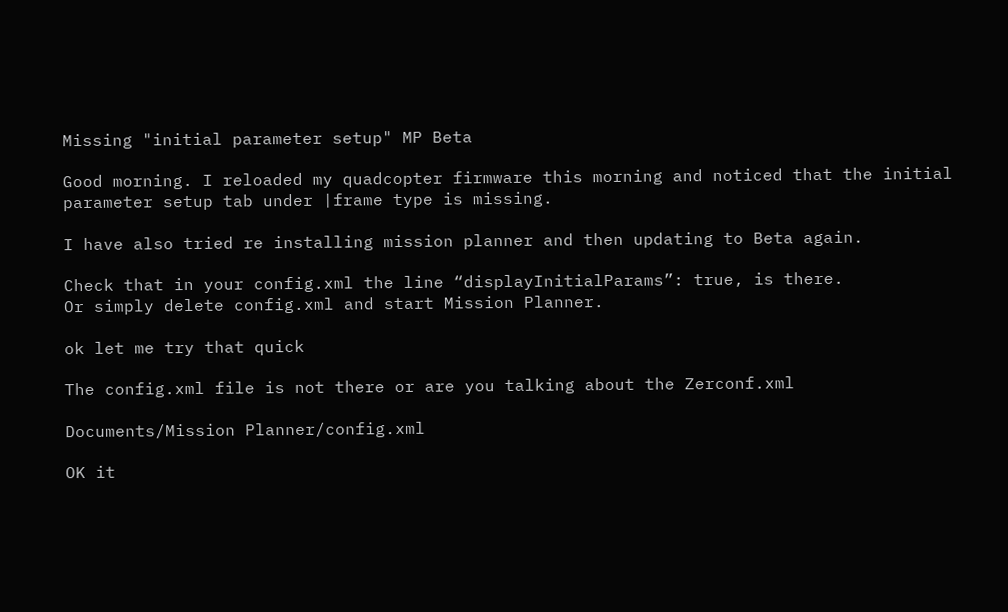Missing "initial parameter setup" MP Beta

Good morning. I reloaded my quadcopter firmware this morning and noticed that the initial parameter setup tab under |frame type is missing.

I have also tried re installing mission planner and then updating to Beta again.

Check that in your config.xml the line “displayInitialParams”: true, is there.
Or simply delete config.xml and start Mission Planner.

ok let me try that quick

The config.xml file is not there or are you talking about the Zerconf.xml

Documents/Mission Planner/config.xml

OK it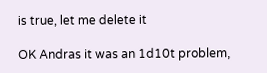is true, let me delete it

OK Andras it was an 1d10t problem,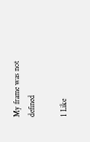My frame was not defined

1 Like